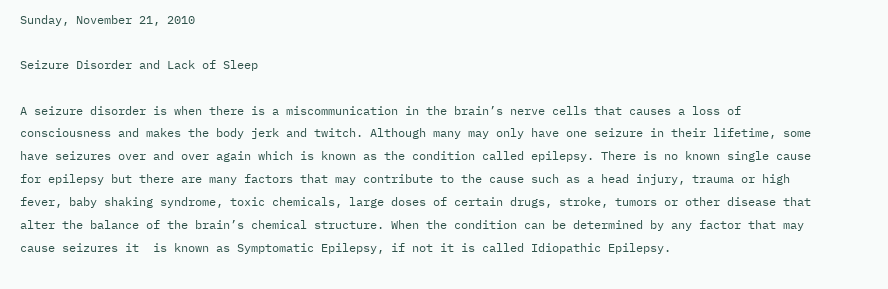Sunday, November 21, 2010

Seizure Disorder and Lack of Sleep

A seizure disorder is when there is a miscommunication in the brain’s nerve cells that causes a loss of consciousness and makes the body jerk and twitch. Although many may only have one seizure in their lifetime, some have seizures over and over again which is known as the condition called epilepsy. There is no known single cause for epilepsy but there are many factors that may contribute to the cause such as a head injury, trauma or high fever, baby shaking syndrome, toxic chemicals, large doses of certain drugs, stroke, tumors or other disease that alter the balance of the brain’s chemical structure. When the condition can be determined by any factor that may cause seizures it  is known as Symptomatic Epilepsy, if not it is called Idiopathic Epilepsy.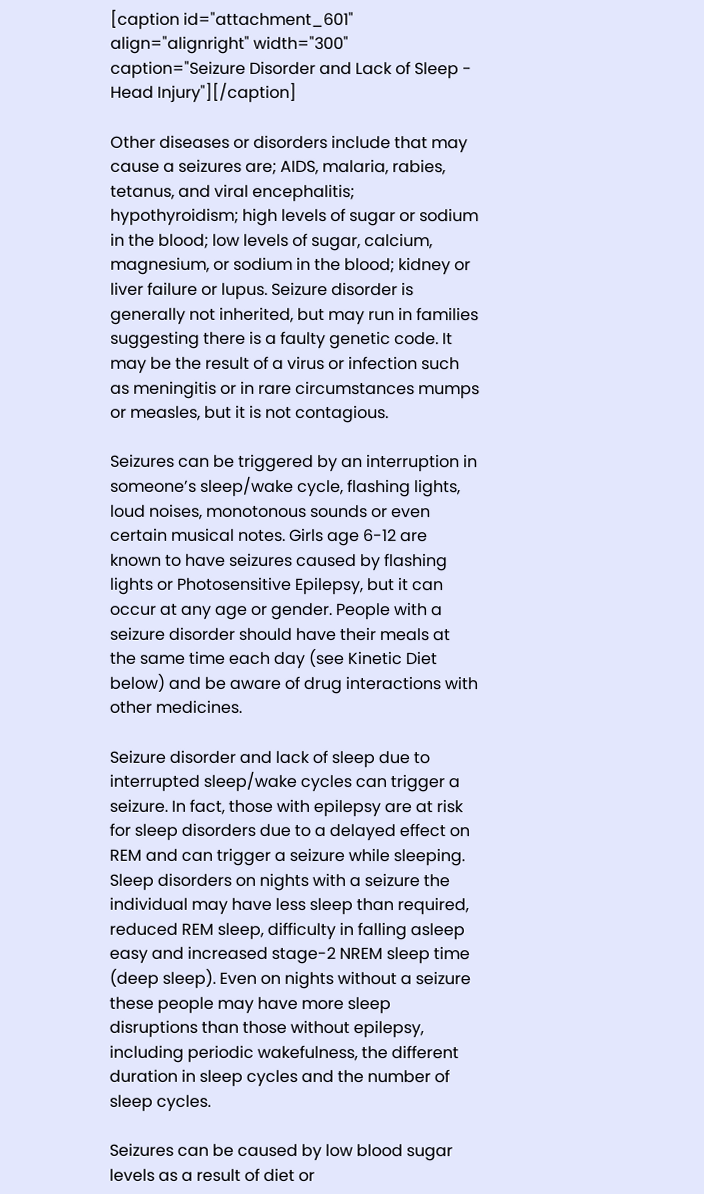[caption id="attachment_601" align="alignright" width="300" caption="Seizure Disorder and Lack of Sleep - Head Injury"][/caption]

Other diseases or disorders include that may cause a seizures are; AIDS, malaria, rabies, tetanus, and viral encephalitis; hypothyroidism; high levels of sugar or sodium in the blood; low levels of sugar, calcium, magnesium, or sodium in the blood; kidney or liver failure or lupus. Seizure disorder is generally not inherited, but may run in families suggesting there is a faulty genetic code. It may be the result of a virus or infection such as meningitis or in rare circumstances mumps or measles, but it is not contagious.

Seizures can be triggered by an interruption in someone’s sleep/wake cycle, flashing lights, loud noises, monotonous sounds or even certain musical notes. Girls age 6-12 are known to have seizures caused by flashing lights or Photosensitive Epilepsy, but it can occur at any age or gender. People with a seizure disorder should have their meals at the same time each day (see Kinetic Diet below) and be aware of drug interactions with other medicines.

Seizure disorder and lack of sleep due to interrupted sleep/wake cycles can trigger a seizure. In fact, those with epilepsy are at risk for sleep disorders due to a delayed effect on REM and can trigger a seizure while sleeping. Sleep disorders on nights with a seizure the individual may have less sleep than required, reduced REM sleep, difficulty in falling asleep easy and increased stage-2 NREM sleep time (deep sleep). Even on nights without a seizure these people may have more sleep disruptions than those without epilepsy, including periodic wakefulness, the different duration in sleep cycles and the number of sleep cycles.

Seizures can be caused by low blood sugar levels as a result of diet or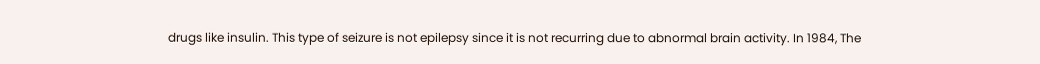drugs like insulin. This type of seizure is not epilepsy since it is not recurring due to abnormal brain activity. In 1984, The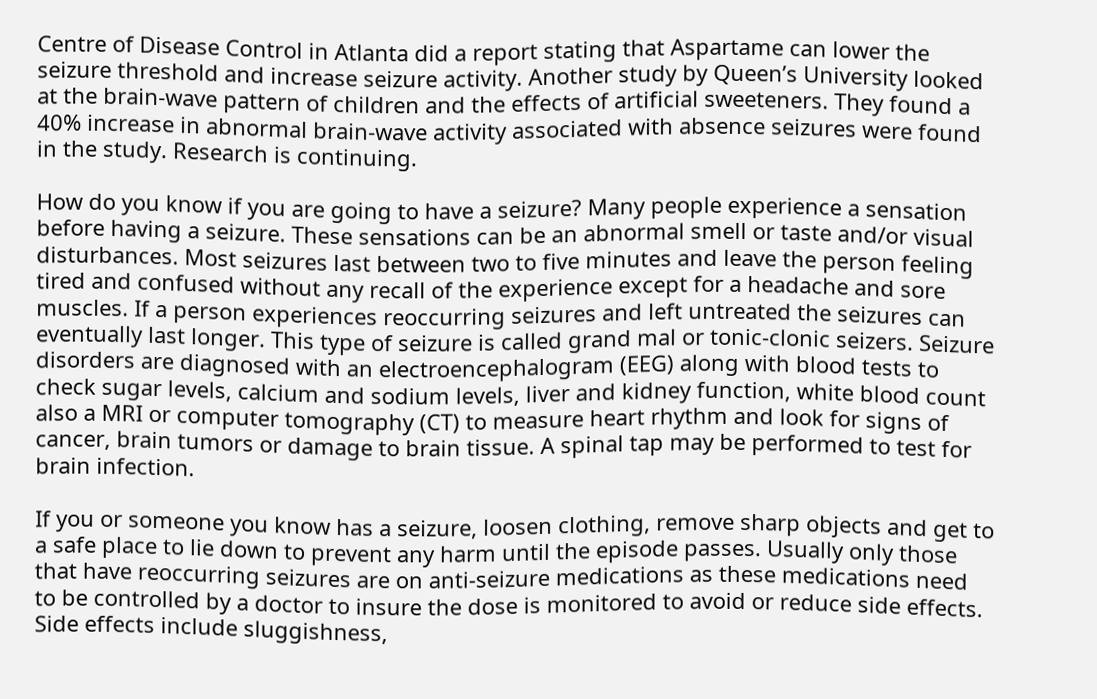Centre of Disease Control in Atlanta did a report stating that Aspartame can lower the seizure threshold and increase seizure activity. Another study by Queen’s University looked at the brain-wave pattern of children and the effects of artificial sweeteners. They found a 40% increase in abnormal brain-wave activity associated with absence seizures were found in the study. Research is continuing.

How do you know if you are going to have a seizure? Many people experience a sensation before having a seizure. These sensations can be an abnormal smell or taste and/or visual disturbances. Most seizures last between two to five minutes and leave the person feeling tired and confused without any recall of the experience except for a headache and sore muscles. If a person experiences reoccurring seizures and left untreated the seizures can eventually last longer. This type of seizure is called grand mal or tonic-clonic seizers. Seizure disorders are diagnosed with an electroencephalogram (EEG) along with blood tests to check sugar levels, calcium and sodium levels, liver and kidney function, white blood count also a MRI or computer tomography (CT) to measure heart rhythm and look for signs of cancer, brain tumors or damage to brain tissue. A spinal tap may be performed to test for brain infection.

If you or someone you know has a seizure, loosen clothing, remove sharp objects and get to a safe place to lie down to prevent any harm until the episode passes. Usually only those that have reoccurring seizures are on anti-seizure medications as these medications need to be controlled by a doctor to insure the dose is monitored to avoid or reduce side effects. Side effects include sluggishness,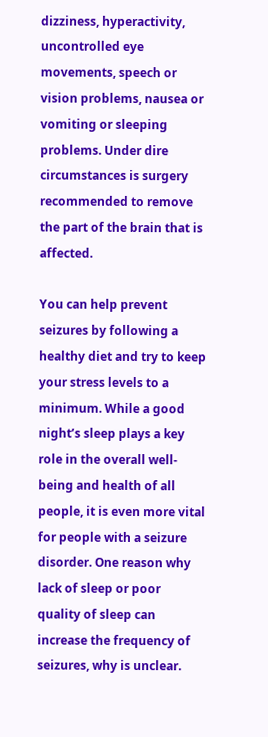dizziness, hyperactivity, uncontrolled eye movements, speech or vision problems, nausea or vomiting or sleeping problems. Under dire circumstances is surgery recommended to remove the part of the brain that is affected.

You can help prevent seizures by following a healthy diet and try to keep your stress levels to a minimum. While a good night’s sleep plays a key role in the overall well-being and health of all people, it is even more vital for people with a seizure disorder. One reason why lack of sleep or poor quality of sleep can increase the frequency of seizures, why is unclear.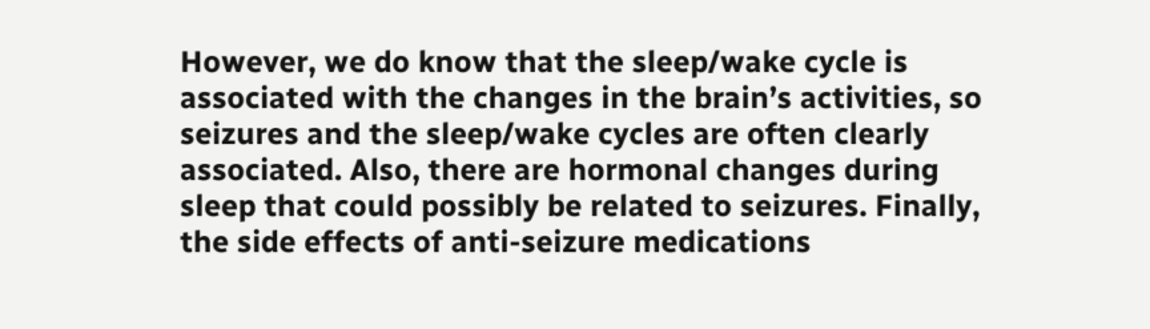However, we do know that the sleep/wake cycle is associated with the changes in the brain’s activities, so seizures and the sleep/wake cycles are often clearly associated. Also, there are hormonal changes during sleep that could possibly be related to seizures. Finally, the side effects of anti-seizure medications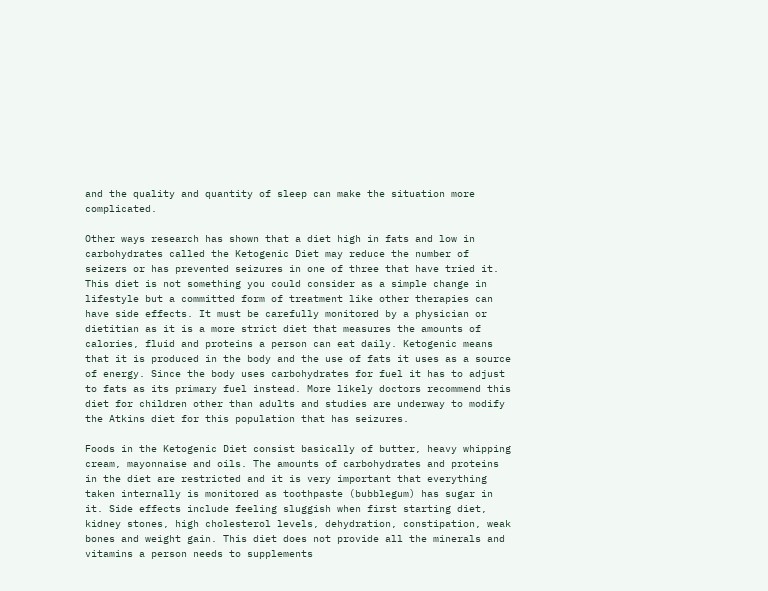and the quality and quantity of sleep can make the situation more complicated.

Other ways research has shown that a diet high in fats and low in carbohydrates called the Ketogenic Diet may reduce the number of seizers or has prevented seizures in one of three that have tried it. This diet is not something you could consider as a simple change in lifestyle but a committed form of treatment like other therapies can have side effects. It must be carefully monitored by a physician or dietitian as it is a more strict diet that measures the amounts of calories, fluid and proteins a person can eat daily. Ketogenic means that it is produced in the body and the use of fats it uses as a source of energy. Since the body uses carbohydrates for fuel it has to adjust to fats as its primary fuel instead. More likely doctors recommend this diet for children other than adults and studies are underway to modify the Atkins diet for this population that has seizures.

Foods in the Ketogenic Diet consist basically of butter, heavy whipping cream, mayonnaise and oils. The amounts of carbohydrates and proteins in the diet are restricted and it is very important that everything taken internally is monitored as toothpaste (bubblegum) has sugar in it. Side effects include feeling sluggish when first starting diet, kidney stones, high cholesterol levels, dehydration, constipation, weak bones and weight gain. This diet does not provide all the minerals and vitamins a person needs to supplements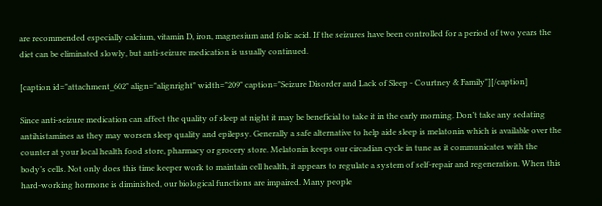are recommended especially calcium, vitamin D, iron, magnesium and folic acid. If the seizures have been controlled for a period of two years the diet can be eliminated slowly, but anti-seizure medication is usually continued.

[caption id="attachment_602" align="alignright" width="209" caption="Seizure Disorder and Lack of Sleep - Courtney & Family"][/caption]

Since anti-seizure medication can affect the quality of sleep at night it may be beneficial to take it in the early morning. Don’t take any sedating antihistamines as they may worsen sleep quality and epilepsy. Generally a safe alternative to help aide sleep is melatonin which is available over the counter at your local health food store, pharmacy or grocery store. Melatonin keeps our circadian cycle in tune as it communicates with the body’s cells. Not only does this time keeper work to maintain cell health, it appears to regulate a system of self-repair and regeneration. When this hard-working hormone is diminished, our biological functions are impaired. Many people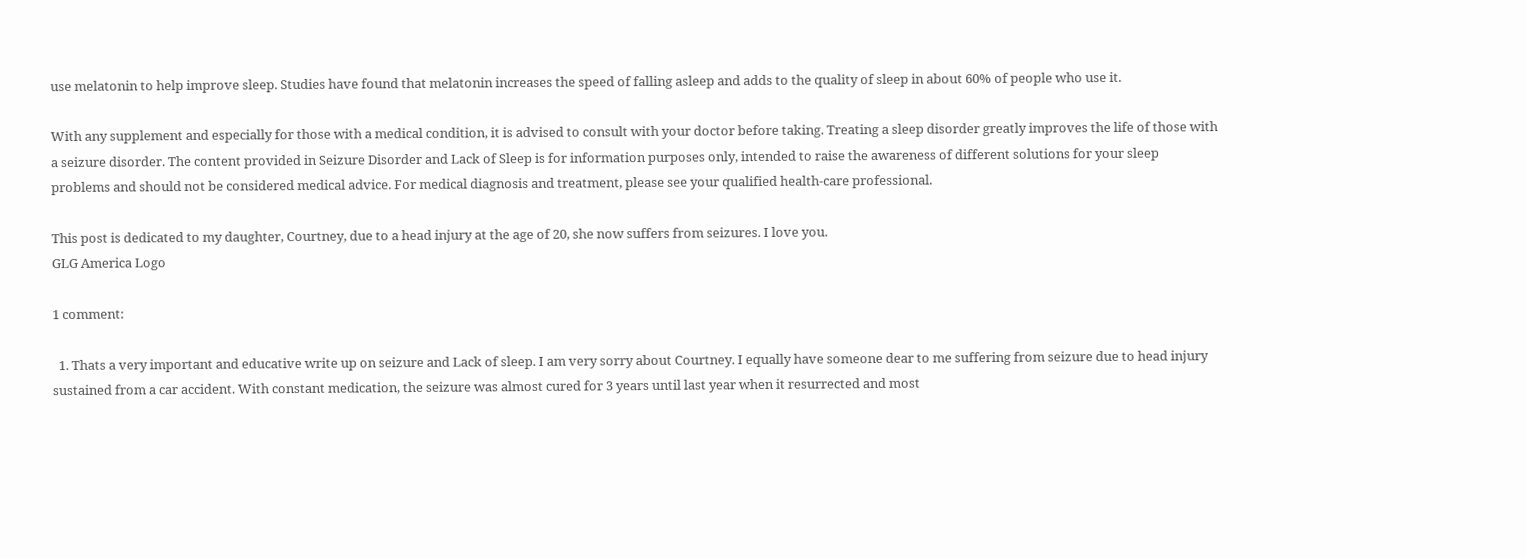use melatonin to help improve sleep. Studies have found that melatonin increases the speed of falling asleep and adds to the quality of sleep in about 60% of people who use it.

With any supplement and especially for those with a medical condition, it is advised to consult with your doctor before taking. Treating a sleep disorder greatly improves the life of those with a seizure disorder. The content provided in Seizure Disorder and Lack of Sleep is for information purposes only, intended to raise the awareness of different solutions for your sleep problems and should not be considered medical advice. For medical diagnosis and treatment, please see your qualified health-care professional.

This post is dedicated to my daughter, Courtney, due to a head injury at the age of 20, she now suffers from seizures. I love you.
GLG America Logo

1 comment:

  1. Thats a very important and educative write up on seizure and Lack of sleep. I am very sorry about Courtney. I equally have someone dear to me suffering from seizure due to head injury sustained from a car accident. With constant medication, the seizure was almost cured for 3 years until last year when it resurrected and most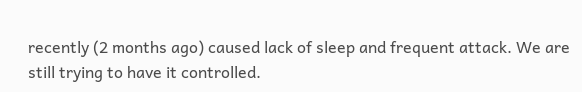recently (2 months ago) caused lack of sleep and frequent attack. We are still trying to have it controlled.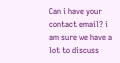Can i have your contact email? i am sure we have a lot to discuss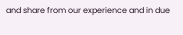and share from our experience and in due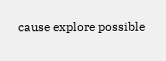cause explore possible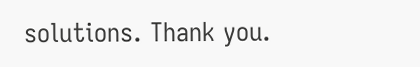solutions. Thank you.